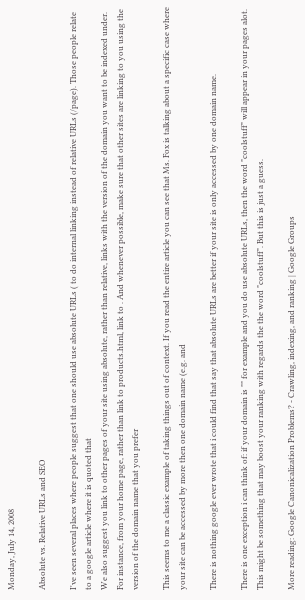Monday, July 14, 2008

Absolute vs. Relative URLs and SEO

I've seen several places where people suggest that one should use absolute URLs ( to do internal linking instead of relative URLs (/page). Those people relate to a google article where it is quoted that
We also suggest you link to other pages of your site using absolute, rather than relative, links with the version of the domain you want to be indexed under. For instance, from your home page, rather than link to products.html, link to . And whenever possible, make sure that other sites are linking to you using the version of the domain name that you prefer

This seems to me a classic example of taking things out of context. If you read the entire article you can see that Ms. Fox is talking about a specific case where your site can be accessed by more then one domain name (e.g. and

There is nothing google ever wrote that i could find that say that absolute URLs are better if your site is only accessed by one domain name.

There is one exception i can think of: if your domain is "" for example and you do use absolute URLs, then the word "coolstuff" will appear in your pages alot. This might be something that may boost your ranking with regards the the word "coolstuff". But this is just a guess.

More reading: Google Canonicalization Problems? - Crawling, indexing, and ranking | Google Groups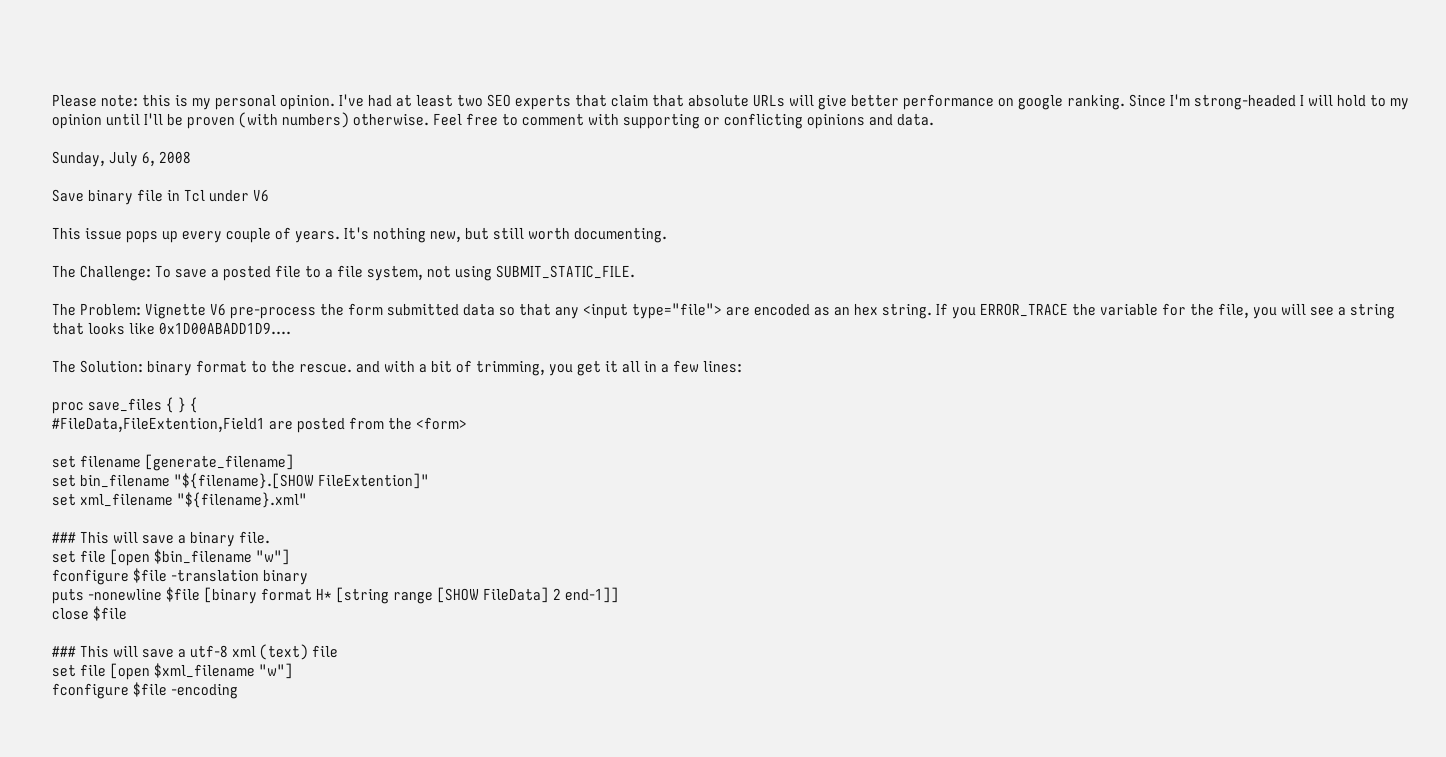Please note: this is my personal opinion. I've had at least two SEO experts that claim that absolute URLs will give better performance on google ranking. Since I'm strong-headed I will hold to my opinion until I'll be proven (with numbers) otherwise. Feel free to comment with supporting or conflicting opinions and data.

Sunday, July 6, 2008

Save binary file in Tcl under V6

This issue pops up every couple of years. It's nothing new, but still worth documenting.

The Challenge: To save a posted file to a file system, not using SUBMIT_STATIC_FILE.

The Problem: Vignette V6 pre-process the form submitted data so that any <input type="file"> are encoded as an hex string. If you ERROR_TRACE the variable for the file, you will see a string that looks like 0x1D00ABADD1D9....

The Solution: binary format to the rescue. and with a bit of trimming, you get it all in a few lines:

proc save_files { } {
#FileData,FileExtention,Field1 are posted from the <form>

set filename [generate_filename]
set bin_filename "${filename}.[SHOW FileExtention]"
set xml_filename "${filename}.xml"

### This will save a binary file.
set file [open $bin_filename "w"]
fconfigure $file -translation binary
puts -nonewline $file [binary format H* [string range [SHOW FileData] 2 end-1]]
close $file

### This will save a utf-8 xml (text) file
set file [open $xml_filename "w"]
fconfigure $file -encoding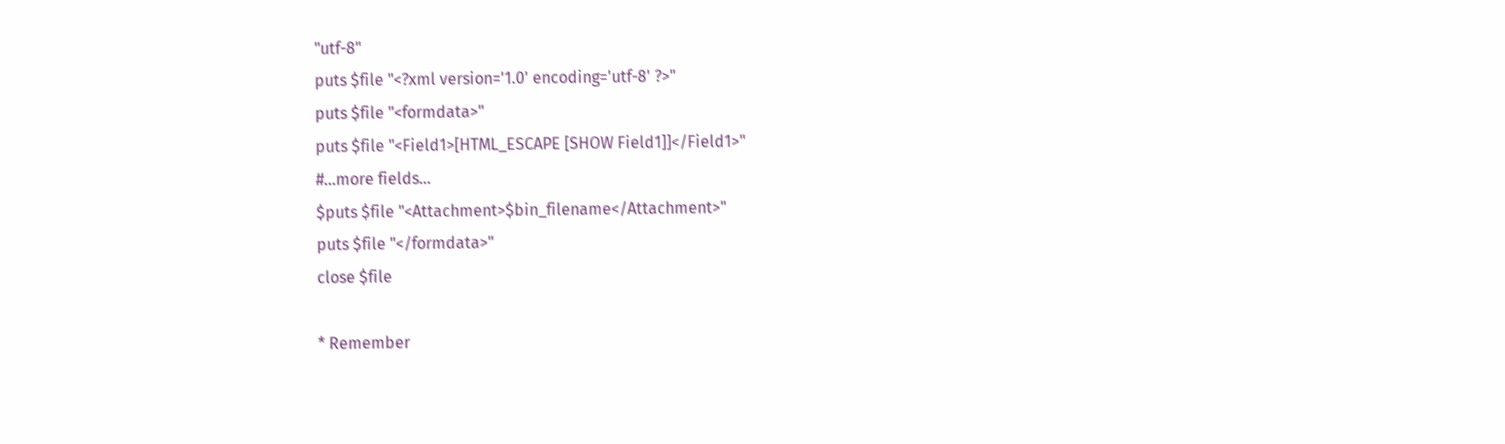"utf-8"
puts $file "<?xml version='1.0' encoding='utf-8' ?>"
puts $file "<formdata>"
puts $file "<Field1>[HTML_ESCAPE [SHOW Field1]]</Field1>"
#...more fields...
$puts $file "<Attachment>$bin_filename</Attachment>"
puts $file "</formdata>"
close $file

* Remember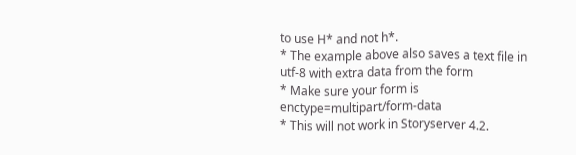to use H* and not h*.
* The example above also saves a text file in utf-8 with extra data from the form
* Make sure your form is enctype=multipart/form-data
* This will not work in Storyserver 4.2.